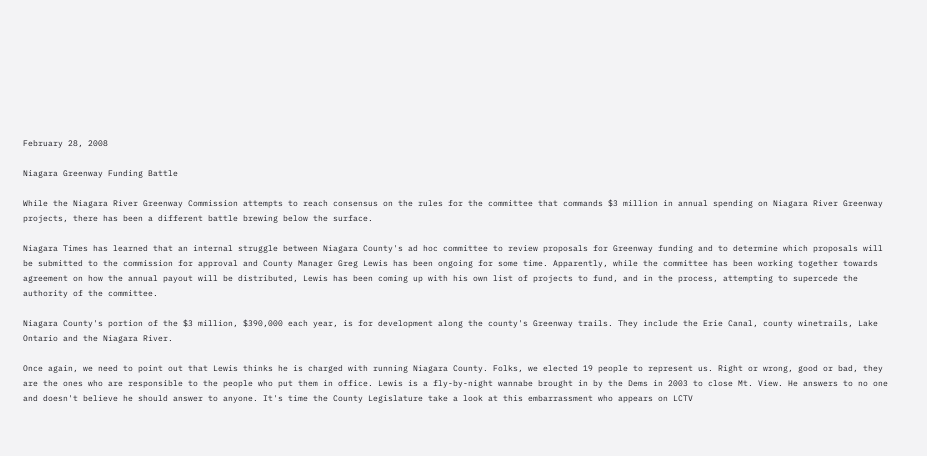February 28, 2008

Niagara Greenway Funding Battle

While the Niagara River Greenway Commission attempts to reach consensus on the rules for the committee that commands $3 million in annual spending on Niagara River Greenway projects, there has been a different battle brewing below the surface.

Niagara Times has learned that an internal struggle between Niagara County's ad hoc committee to review proposals for Greenway funding and to determine which proposals will be submitted to the commission for approval and County Manager Greg Lewis has been ongoing for some time. Apparently, while the committee has been working together towards agreement on how the annual payout will be distributed, Lewis has been coming up with his own list of projects to fund, and in the process, attempting to supercede the authority of the committee.

Niagara County's portion of the $3 million, $390,000 each year, is for development along the county's Greenway trails. They include the Erie Canal, county winetrails, Lake Ontario and the Niagara River.

Once again, we need to point out that Lewis thinks he is charged with running Niagara County. Folks, we elected 19 people to represent us. Right or wrong, good or bad, they are the ones who are responsible to the people who put them in office. Lewis is a fly-by-night wannabe brought in by the Dems in 2003 to close Mt. View. He answers to no one and doesn't believe he should answer to anyone. It's time the County Legislature take a look at this embarrassment who appears on LCTV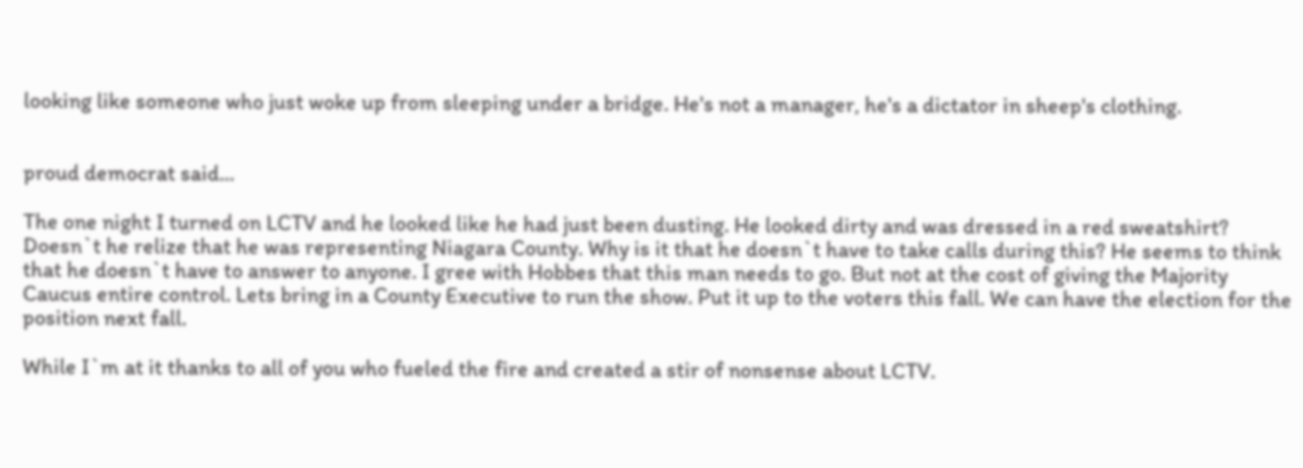looking like someone who just woke up from sleeping under a bridge. He's not a manager, he's a dictator in sheep's clothing.


proud democrat said...

The one night I turned on LCTV and he looked like he had just been dusting. He looked dirty and was dressed in a red sweatshirt? Doesn`t he relize that he was representing Niagara County. Why is it that he doesn`t have to take calls during this? He seems to think that he doesn`t have to answer to anyone. I gree with Hobbes that this man needs to go. But not at the cost of giving the Majority Caucus entire control. Lets bring in a County Executive to run the show. Put it up to the voters this fall. We can have the election for the position next fall.

While I`m at it thanks to all of you who fueled the fire and created a stir of nonsense about LCTV.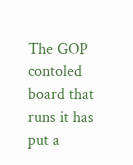The GOP contoled board that runs it has put a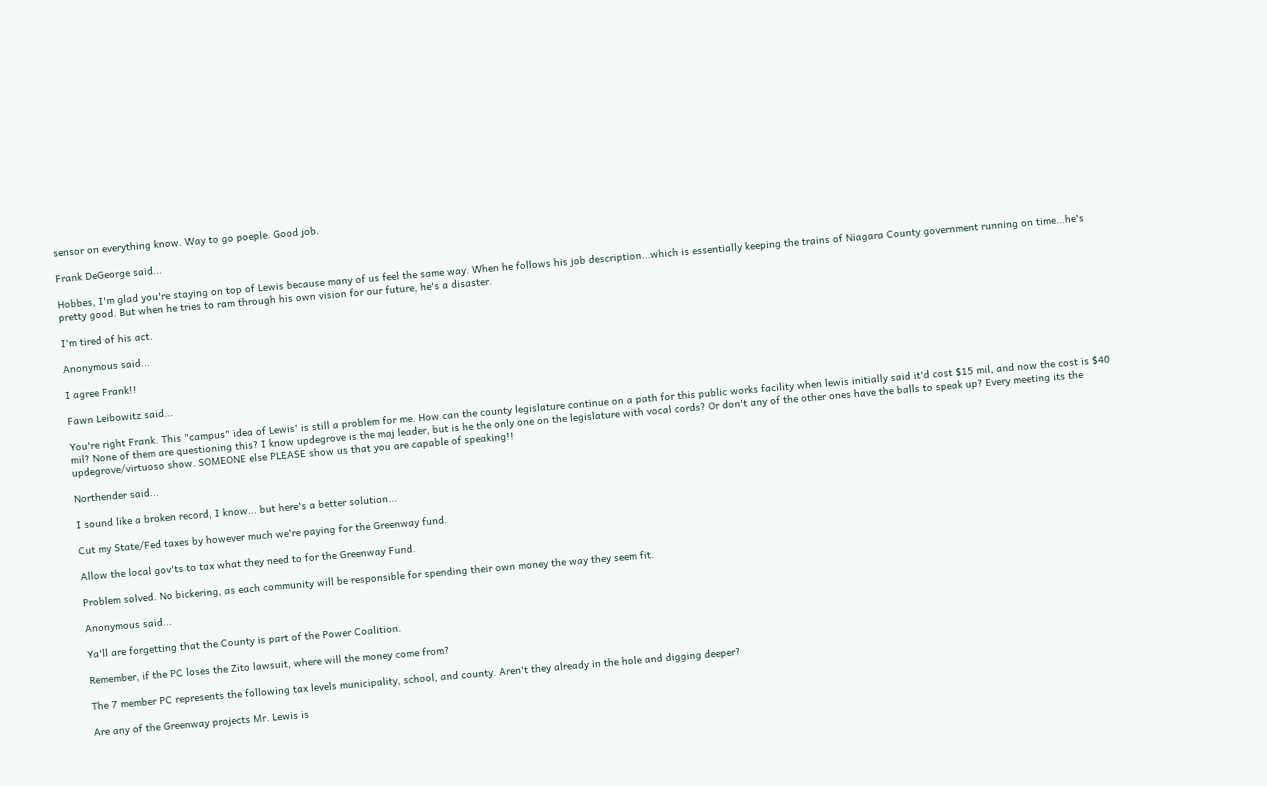sensor on everything know. Way to go poeple. Good job.

Frank DeGeorge said...

Hobbes, I'm glad you're staying on top of Lewis because many of us feel the same way. When he follows his job description...which is essentially keeping the trains of Niagara County government running on time...he's pretty good. But when he tries to ram through his own vision for our future, he's a disaster.

I'm tired of his act.

Anonymous said...

I agree Frank!!

Fawn Leibowitz said...

You're right Frank. This "campus" idea of Lewis' is still a problem for me. How can the county legislature continue on a path for this public works facility when lewis initially said it'd cost $15 mil, and now the cost is $40 mil? None of them are questioning this? I know updegrove is the maj leader, but is he the only one on the legislature with vocal cords? Or don't any of the other ones have the balls to speak up? Every meeting its the updegrove/virtuoso show. SOMEONE else PLEASE show us that you are capable of speaking!!

Northender said...

I sound like a broken record, I know... but here's a better solution...

Cut my State/Fed taxes by however much we're paying for the Greenway fund.

Allow the local gov'ts to tax what they need to for the Greenway Fund.

Problem solved. No bickering, as each community will be responsible for spending their own money the way they seem fit.

Anonymous said...

Ya'll are forgetting that the County is part of the Power Coalition.

Remember, if the PC loses the Zito lawsuit, where will the money come from?

The 7 member PC represents the following tax levels municipality, school, and county. Aren't they already in the hole and digging deeper?

Are any of the Greenway projects Mr. Lewis is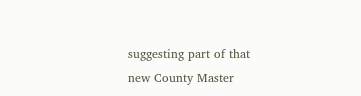suggesting part of that new County Master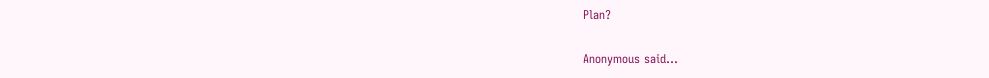Plan?

Anonymous said...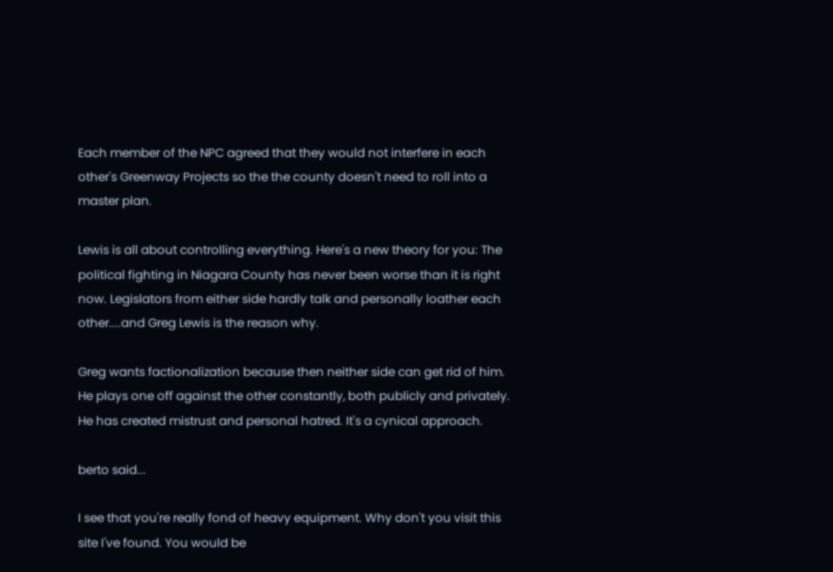Each member of the NPC agreed that they would not interfere in each other's Greenway Projects so the the county doesn't need to roll into a master plan.

Lewis is all about controlling everything. Here's a new theory for you: The political fighting in Niagara County has never been worse than it is right now. Legislators from either side hardly talk and personally loather each other....and Greg Lewis is the reason why.

Greg wants factionalization because then neither side can get rid of him. He plays one off against the other constantly, both publicly and privately. He has created mistrust and personal hatred. It's a cynical approach.

berto said...

I see that you're really fond of heavy equipment. Why don't you visit this site I've found. You would be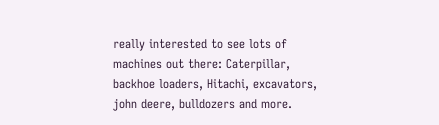really interested to see lots of machines out there: Caterpillar, backhoe loaders, Hitachi, excavators, john deere, bulldozers and more.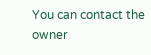You can contact the owner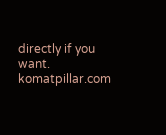directly if you want. komatpillar.com